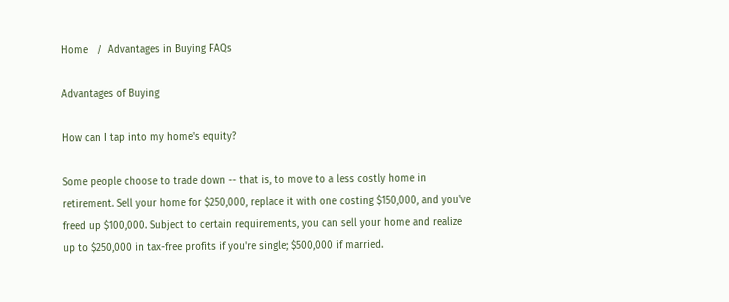Home   /  Advantages in Buying FAQs

Advantages of Buying

How can I tap into my home's equity?

Some people choose to trade down -- that is, to move to a less costly home in retirement. Sell your home for $250,000, replace it with one costing $150,000, and you've freed up $100,000. Subject to certain requirements, you can sell your home and realize up to $250,000 in tax-free profits if you're single; $500,000 if married.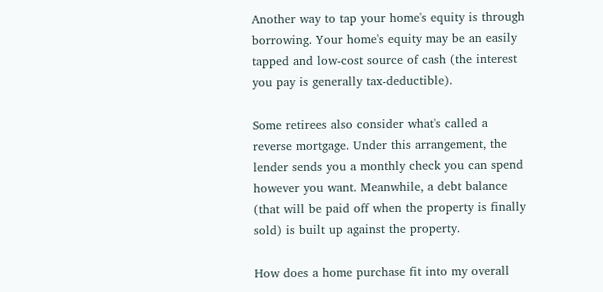Another way to tap your home's equity is through borrowing. Your home's equity may be an easily tapped and low-cost source of cash (the interest you pay is generally tax-deductible).

Some retirees also consider what's called a reverse mortgage. Under this arrangement, the lender sends you a monthly check you can spend however you want. Meanwhile, a debt balance (that will be paid off when the property is finally sold) is built up against the property.

How does a home purchase fit into my overall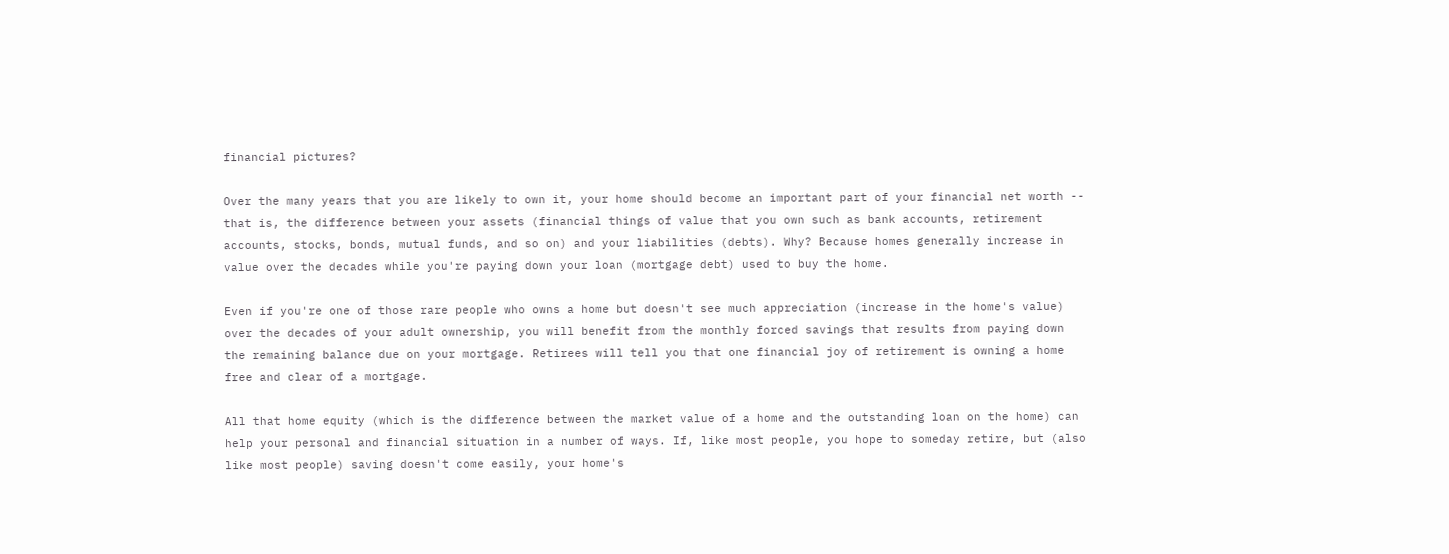financial pictures?

Over the many years that you are likely to own it, your home should become an important part of your financial net worth -- that is, the difference between your assets (financial things of value that you own such as bank accounts, retirement accounts, stocks, bonds, mutual funds, and so on) and your liabilities (debts). Why? Because homes generally increase in value over the decades while you're paying down your loan (mortgage debt) used to buy the home.

Even if you're one of those rare people who owns a home but doesn't see much appreciation (increase in the home's value) over the decades of your adult ownership, you will benefit from the monthly forced savings that results from paying down the remaining balance due on your mortgage. Retirees will tell you that one financial joy of retirement is owning a home free and clear of a mortgage.

All that home equity (which is the difference between the market value of a home and the outstanding loan on the home) can help your personal and financial situation in a number of ways. If, like most people, you hope to someday retire, but (also like most people) saving doesn't come easily, your home's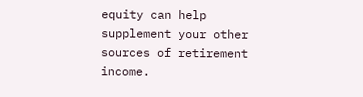equity can help supplement your other sources of retirement income.